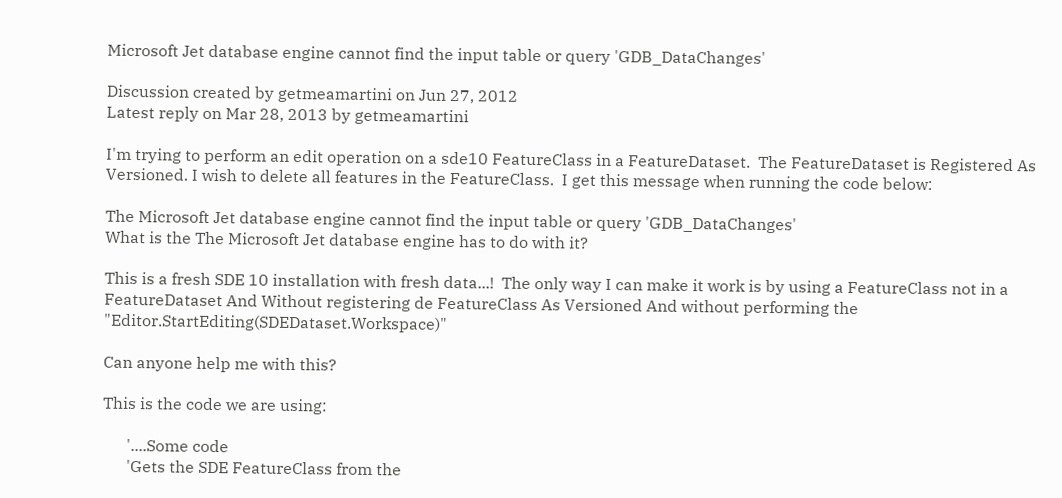Microsoft Jet database engine cannot find the input table or query 'GDB_DataChanges'

Discussion created by getmeamartini on Jun 27, 2012
Latest reply on Mar 28, 2013 by getmeamartini

I'm trying to perform an edit operation on a sde10 FeatureClass in a FeatureDataset.  The FeatureDataset is Registered As Versioned. I wish to delete all features in the FeatureClass.  I get this message when running the code below:

The Microsoft Jet database engine cannot find the input table or query 'GDB_DataChanges'
What is the The Microsoft Jet database engine has to do with it?

This is a fresh SDE 10 installation with fresh data...!  The only way I can make it work is by using a FeatureClass not in a FeatureDataset And Without registering de FeatureClass As Versioned And without performing the "Editor.StartEditing(SDEDataset.Workspace)"

Can anyone help me with this?

This is the code we are using:

      '....Some code
      'Gets the SDE FeatureClass from the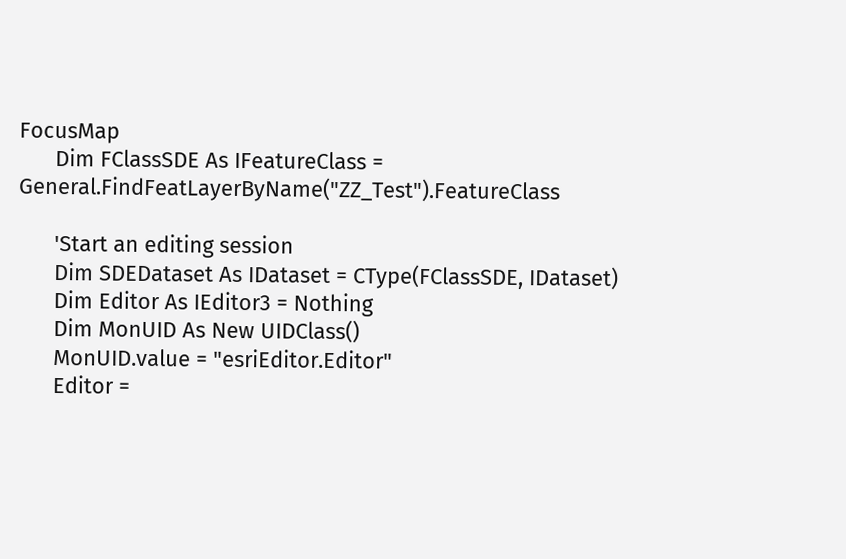FocusMap
      Dim FClassSDE As IFeatureClass = General.FindFeatLayerByName("ZZ_Test").FeatureClass

      'Start an editing session
      Dim SDEDataset As IDataset = CType(FClassSDE, IDataset)
      Dim Editor As IEditor3 = Nothing
      Dim MonUID As New UIDClass()
      MonUID.value = "esriEditor.Editor"
      Editor =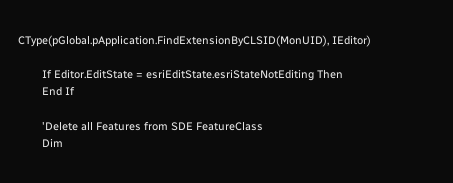CType(pGlobal.pApplication.FindExtensionByCLSID(MonUID), IEditor)

        If Editor.EditState = esriEditState.esriStateNotEditing Then
        End If

        'Delete all Features from SDE FeatureClass
        Dim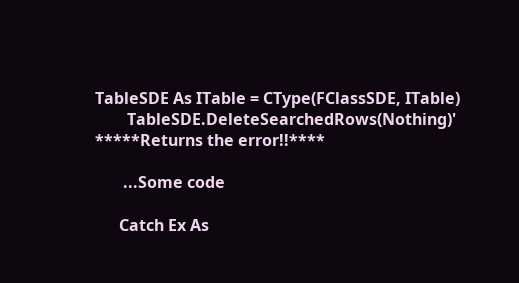TableSDE As ITable = CType(FClassSDE, ITable)
        TableSDE.DeleteSearchedRows(Nothing)'  *****Returns the error!!****

       ...Some code

      Catch Ex As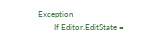Exception
        If Editor.EditState =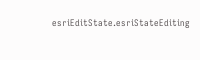esriEditState.esriStateEditing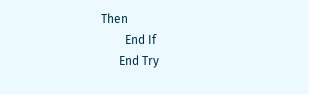Then
        End If
      End Try